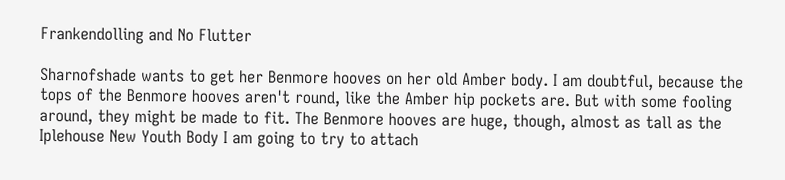Frankendolling and No Flutter

Sharnofshade wants to get her Benmore hooves on her old Amber body. I am doubtful, because the tops of the Benmore hooves aren't round, like the Amber hip pockets are. But with some fooling around, they might be made to fit. The Benmore hooves are huge, though, almost as tall as the Iplehouse New Youth Body I am going to try to attach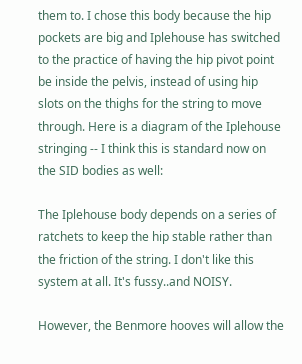them to. I chose this body because the hip pockets are big and Iplehouse has switched to the practice of having the hip pivot point be inside the pelvis, instead of using hip slots on the thighs for the string to move through. Here is a diagram of the Iplehouse stringing -- I think this is standard now on the SID bodies as well:

The Iplehouse body depends on a series of ratchets to keep the hip stable rather than the friction of the string. I don't like this system at all. It's fussy..and NOISY.

However, the Benmore hooves will allow the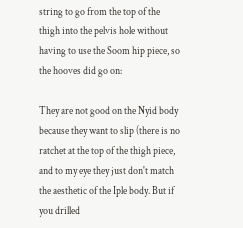string to go from the top of the thigh into the pelvis hole without having to use the Soom hip piece, so the hooves did go on:

They are not good on the Nyid body because they want to slip (there is no ratchet at the top of the thigh piece, and to my eye they just don't match the aesthetic of the Iple body. But if you drilled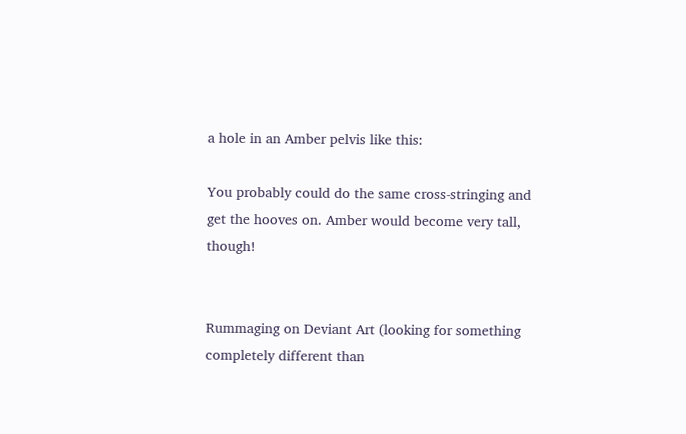a hole in an Amber pelvis like this:

You probably could do the same cross-stringing and get the hooves on. Amber would become very tall, though!


Rummaging on Deviant Art (looking for something completely different than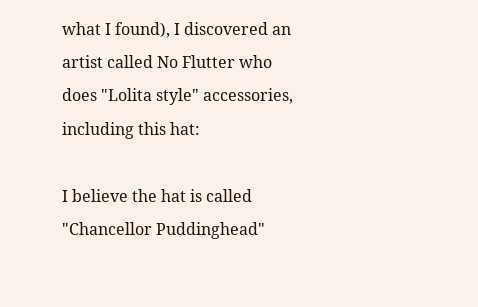what I found), I discovered an artist called No Flutter who does "Lolita style" accessories, including this hat:

I believe the hat is called "Chancellor Puddinghead"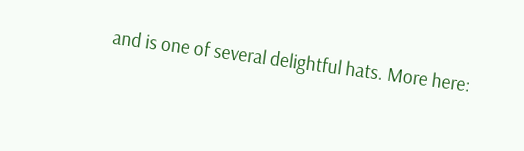and is one of several delightful hats. More here: